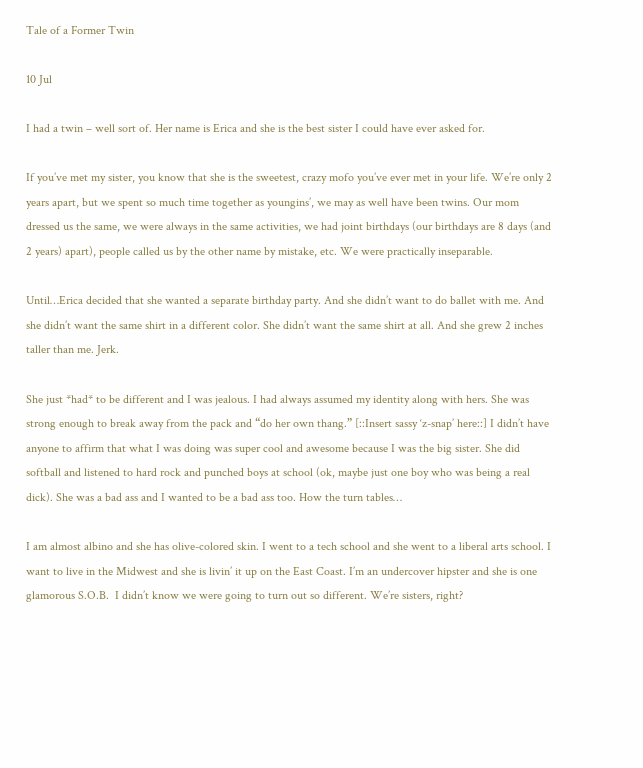Tale of a Former Twin

10 Jul

I had a twin – well sort of. Her name is Erica and she is the best sister I could have ever asked for.

If you’ve met my sister, you know that she is the sweetest, crazy mofo you’ve ever met in your life. We’re only 2 years apart, but we spent so much time together as youngins’, we may as well have been twins. Our mom dressed us the same, we were always in the same activities, we had joint birthdays (our birthdays are 8 days (and 2 years) apart), people called us by the other name by mistake, etc. We were practically inseparable.

Until…Erica decided that she wanted a separate birthday party. And she didn’t want to do ballet with me. And she didn’t want the same shirt in a different color. She didn’t want the same shirt at all. And she grew 2 inches taller than me. Jerk.

She just *had* to be different and I was jealous. I had always assumed my identity along with hers. She was strong enough to break away from the pack and “do her own thang.” [::Insert sassy ‘z-snap’ here::] I didn’t have anyone to affirm that what I was doing was super cool and awesome because I was the big sister. She did softball and listened to hard rock and punched boys at school (ok, maybe just one boy who was being a real dick). She was a bad ass and I wanted to be a bad ass too. How the turn tables…

I am almost albino and she has olive-colored skin. I went to a tech school and she went to a liberal arts school. I want to live in the Midwest and she is livin’ it up on the East Coast. I’m an undercover hipster and she is one glamorous S.O.B.  I didn’t know we were going to turn out so different. We’re sisters, right?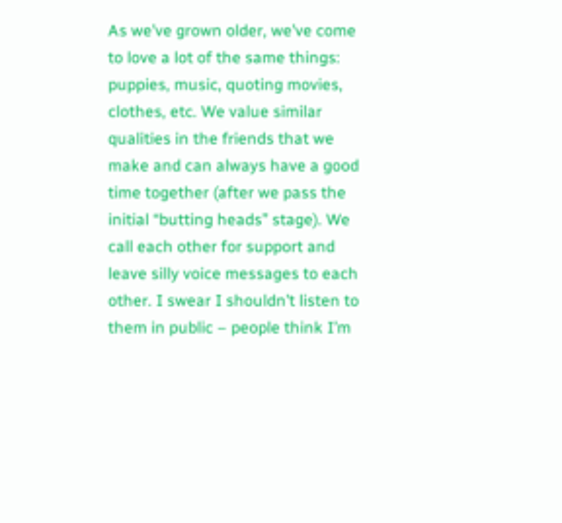As we’ve grown older, we’ve come to love a lot of the same things: puppies, music, quoting movies, clothes, etc. We value similar qualities in the friends that we make and can always have a good time together (after we pass the initial “butting heads” stage). We call each other for support and leave silly voice messages to each other. I swear I shouldn’t listen to them in public – people think I’m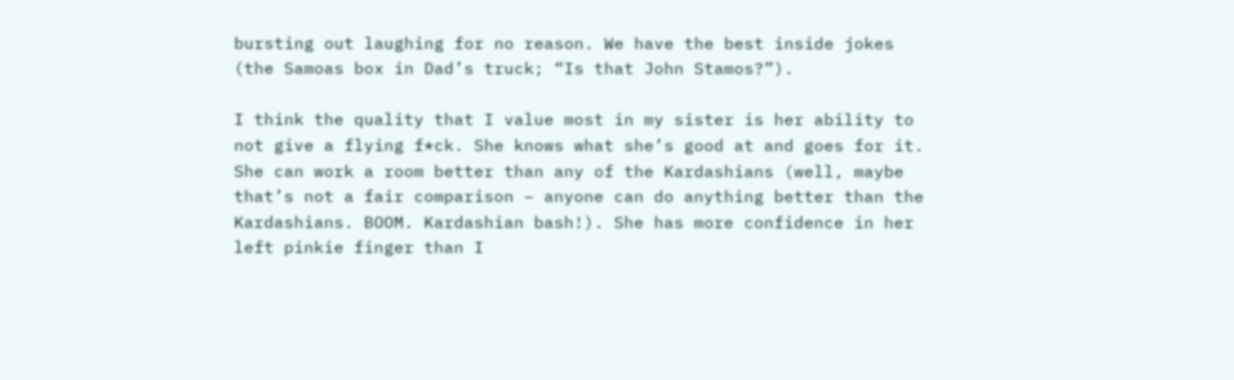bursting out laughing for no reason. We have the best inside jokes (the Samoas box in Dad’s truck; “Is that John Stamos?”).

I think the quality that I value most in my sister is her ability to not give a flying f*ck. She knows what she’s good at and goes for it. She can work a room better than any of the Kardashians (well, maybe that’s not a fair comparison – anyone can do anything better than the Kardashians. BOOM. Kardashian bash!). She has more confidence in her left pinkie finger than I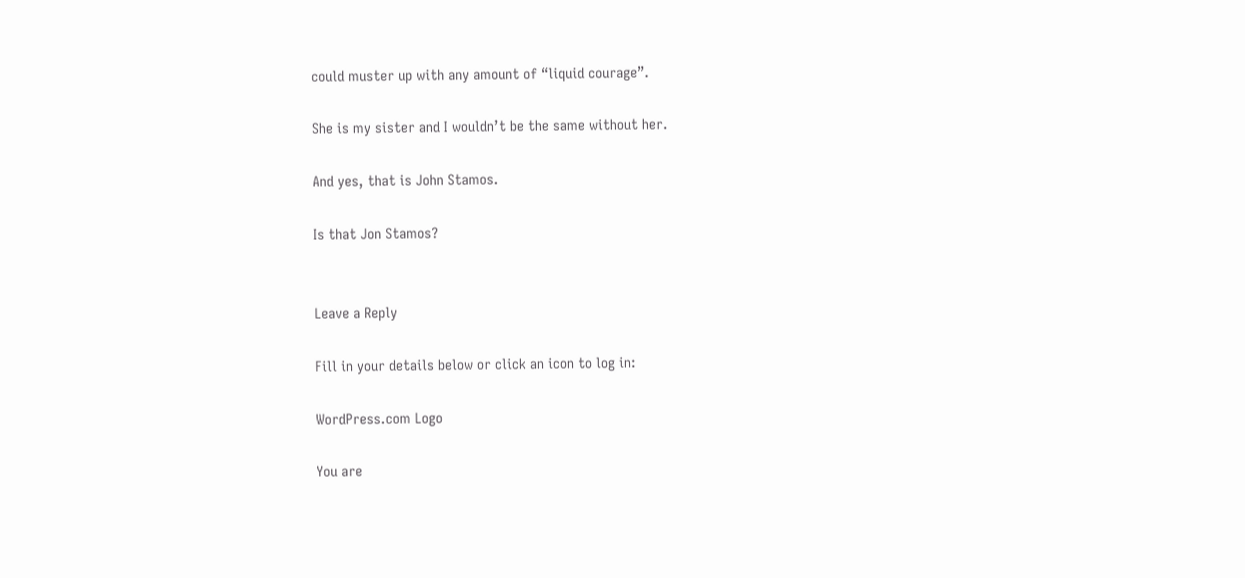could muster up with any amount of “liquid courage”.

She is my sister and I wouldn’t be the same without her.

And yes, that is John Stamos.

Is that Jon Stamos?


Leave a Reply

Fill in your details below or click an icon to log in:

WordPress.com Logo

You are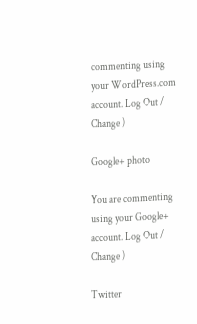commenting using your WordPress.com account. Log Out /  Change )

Google+ photo

You are commenting using your Google+ account. Log Out /  Change )

Twitter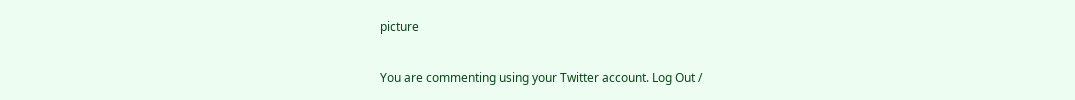picture

You are commenting using your Twitter account. Log Out /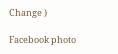Change )

Facebook photo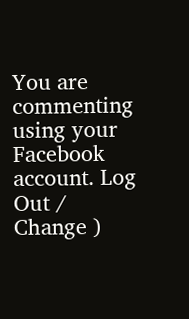You are commenting using your Facebook account. Log Out /  Change )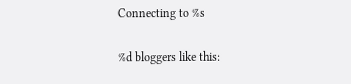Connecting to %s

%d bloggers like this: